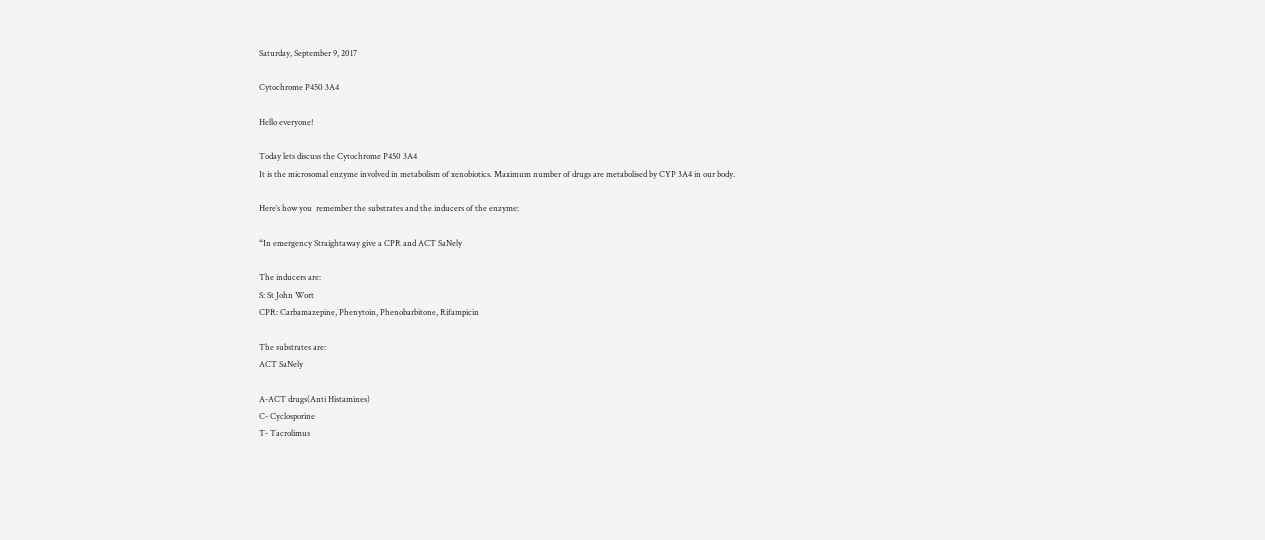Saturday, September 9, 2017

Cytochrome P450 3A4

Hello everyone!

Today lets discuss the Cytochrome P450 3A4
It is the microsomal enzyme involved in metabolism of xenobiotics. Maximum number of drugs are metabolised by CYP 3A4 in our body.

Here’s how you  remember the substrates and the inducers of the enzyme:

“In emergency Straightaway give a CPR and ACT SaNely

The inducers are:
S: St John Wort
CPR: Carbamazepine, Phenytoin, Phenobarbitone, Rifampicin

The substrates are:
ACT SaNely

A-ACT drugs(Anti Histamines)
C- Cyclosporine
T- Tacrolimus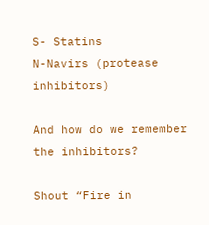S- Statins
N-Navirs (protease inhibitors)

And how do we remember the inhibitors?

Shout “Fire in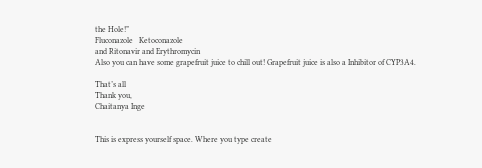the Hole!”
Fluconazole   Ketoconazole
and Ritonavir and Erythromycin
Also you can have some grapefruit juice to chill out! Grapefruit juice is also a Inhibitor of CYP3A4.

That’s all
Thank you,
Chaitanya Inge


This is express yourself space. Where you type create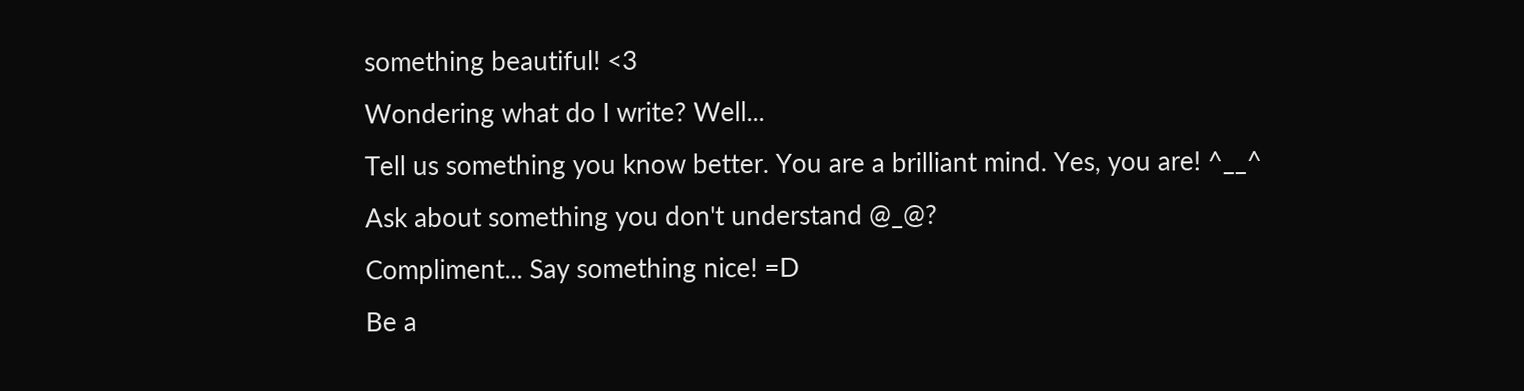something beautiful! <3
Wondering what do I write? Well...
Tell us something you know better. You are a brilliant mind. Yes, you are! ^__^
Ask about something you don't understand @_@?
Compliment... Say something nice! =D
Be a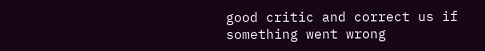good critic and correct us if something went wrong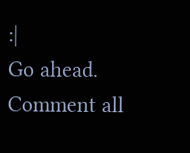:|
Go ahead. Comment all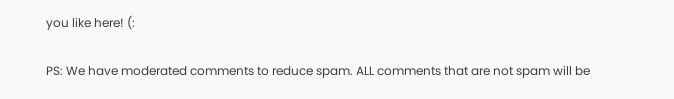you like here! (:

PS: We have moderated comments to reduce spam. ALL comments that are not spam will be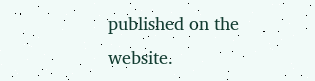published on the website.